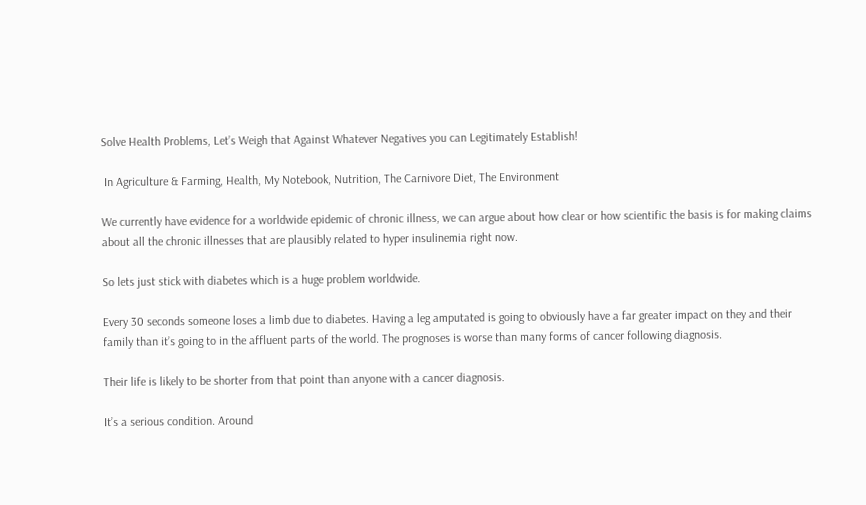Solve Health Problems, Let’s Weigh that Against Whatever Negatives you can Legitimately Establish!

 In Agriculture & Farming, Health, My Notebook, Nutrition, The Carnivore Diet, The Environment

We currently have evidence for a worldwide epidemic of chronic illness, we can argue about how clear or how scientific the basis is for making claims about all the chronic illnesses that are plausibly related to hyper insulinemia right now.

So lets just stick with diabetes which is a huge problem worldwide.

Every 30 seconds someone loses a limb due to diabetes. Having a leg amputated is going to obviously have a far greater impact on they and their family than it’s going to in the affluent parts of the world. The prognoses is worse than many forms of cancer following diagnosis.

Their life is likely to be shorter from that point than anyone with a cancer diagnosis.

It’s a serious condition. Around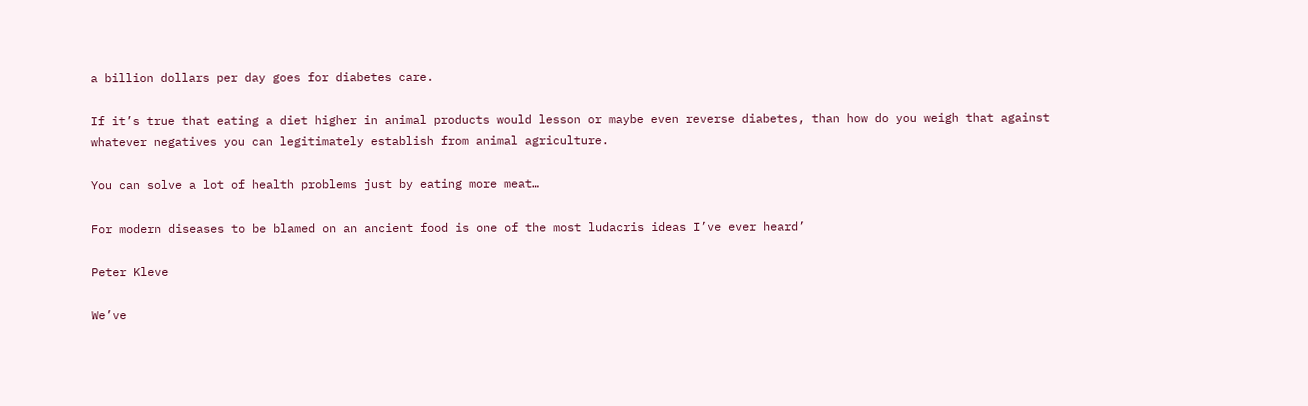a billion dollars per day goes for diabetes care.

If it’s true that eating a diet higher in animal products would lesson or maybe even reverse diabetes, than how do you weigh that against whatever negatives you can legitimately establish from animal agriculture.

You can solve a lot of health problems just by eating more meat…

For modern diseases to be blamed on an ancient food is one of the most ludacris ideas I’ve ever heard’

Peter Kleve

We’ve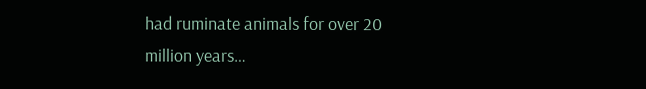had ruminate animals for over 20 million years…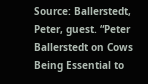Source: Ballerstedt, Peter, guest. “Peter Ballerstedt on Cows Being Essential to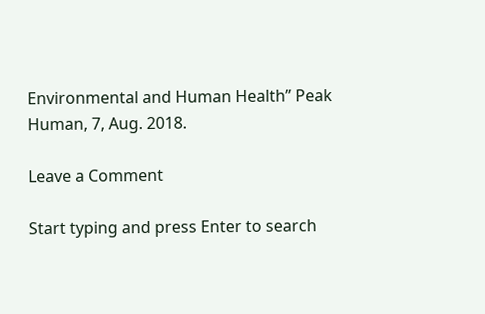Environmental and Human Health” Peak Human, 7, Aug. 2018.

Leave a Comment

Start typing and press Enter to search